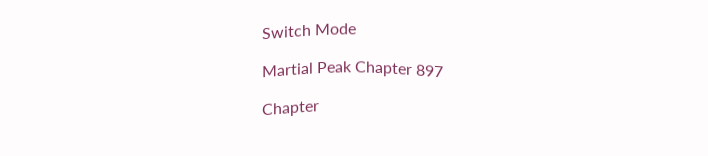Switch Mode

Martial Peak Chapter 897

Chapter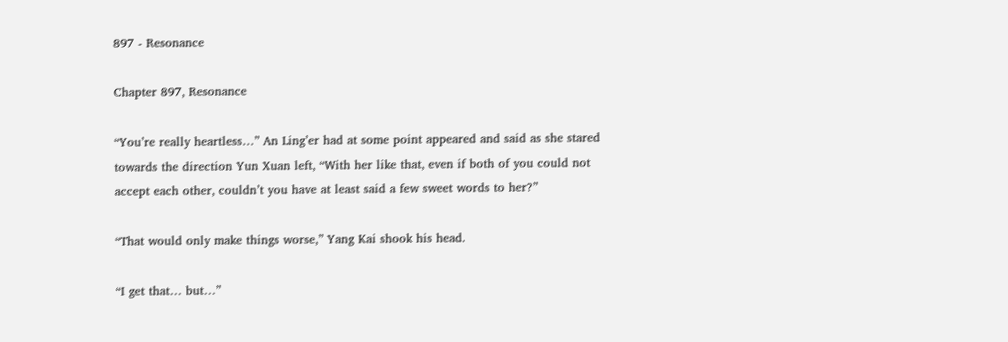897 - Resonance

Chapter 897, Resonance

“You’re really heartless…” An Ling’er had at some point appeared and said as she stared towards the direction Yun Xuan left, “With her like that, even if both of you could not accept each other, couldn’t you have at least said a few sweet words to her?”

“That would only make things worse,” Yang Kai shook his head.

“I get that… but…”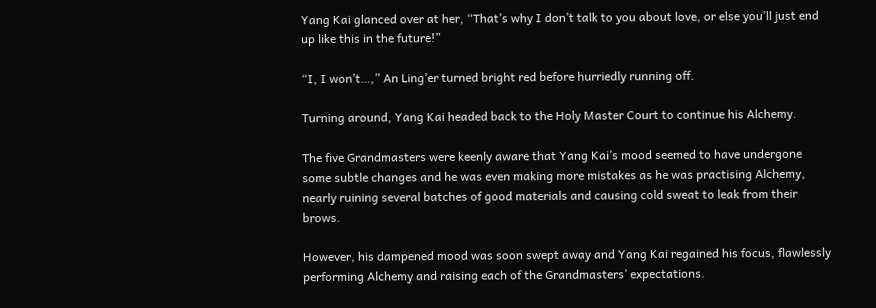Yang Kai glanced over at her, “That’s why I don’t talk to you about love, or else you’ll just end up like this in the future!”

“I, I won’t…,” An Ling’er turned bright red before hurriedly running off.

Turning around, Yang Kai headed back to the Holy Master Court to continue his Alchemy.

The five Grandmasters were keenly aware that Yang Kai’s mood seemed to have undergone some subtle changes and he was even making more mistakes as he was practising Alchemy, nearly ruining several batches of good materials and causing cold sweat to leak from their brows.

However, his dampened mood was soon swept away and Yang Kai regained his focus, flawlessly performing Alchemy and raising each of the Grandmasters’ expectations.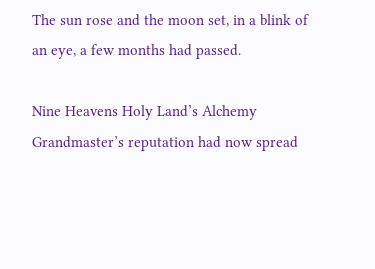The sun rose and the moon set, in a blink of an eye, a few months had passed.

Nine Heavens Holy Land’s Alchemy Grandmaster’s reputation had now spread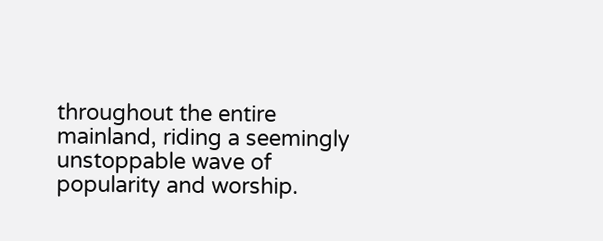throughout the entire mainland, riding a seemingly unstoppable wave of popularity and worship.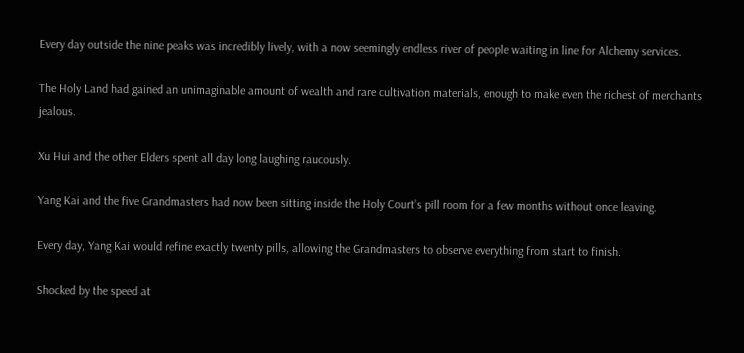Every day outside the nine peaks was incredibly lively, with a now seemingly endless river of people waiting in line for Alchemy services.

The Holy Land had gained an unimaginable amount of wealth and rare cultivation materials, enough to make even the richest of merchants jealous.

Xu Hui and the other Elders spent all day long laughing raucously.

Yang Kai and the five Grandmasters had now been sitting inside the Holy Court’s pill room for a few months without once leaving.

Every day, Yang Kai would refine exactly twenty pills, allowing the Grandmasters to observe everything from start to finish.

Shocked by the speed at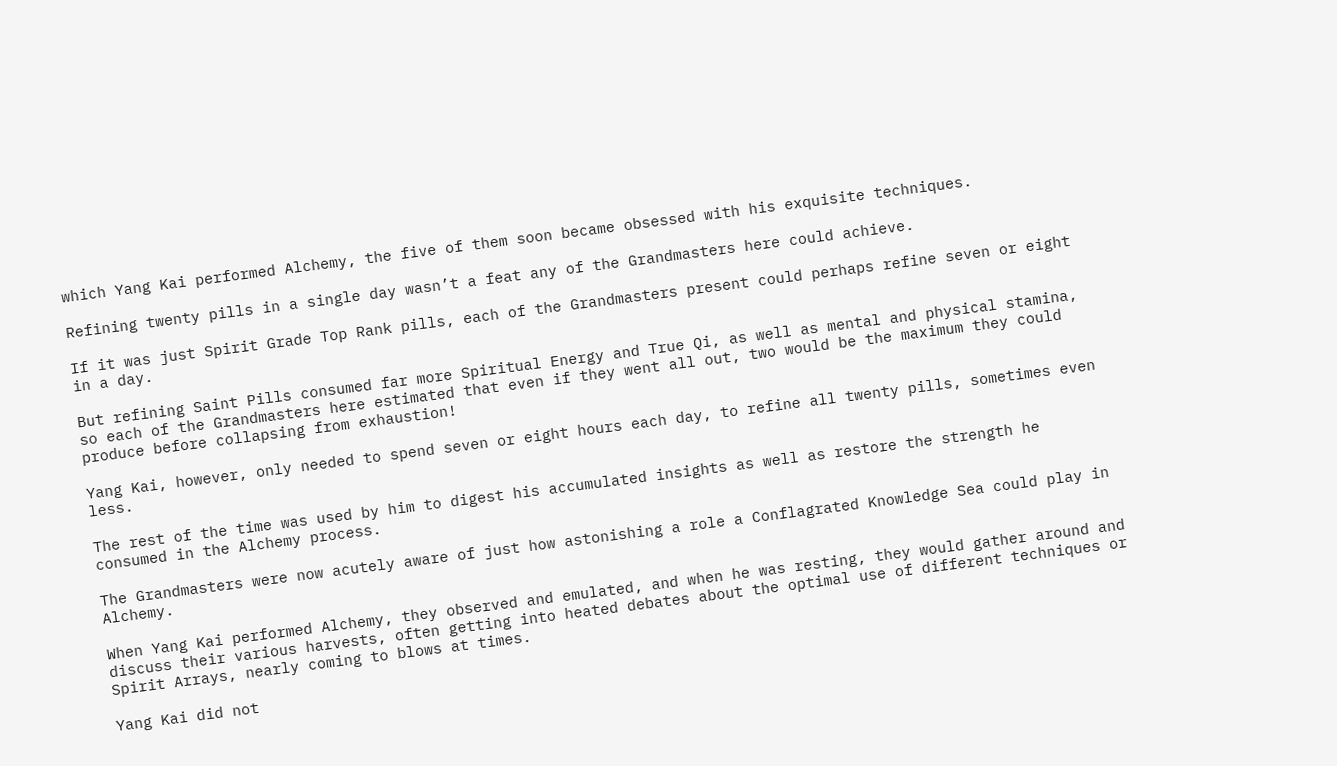which Yang Kai performed Alchemy, the five of them soon became obsessed with his exquisite techniques.

Refining twenty pills in a single day wasn’t a feat any of the Grandmasters here could achieve.

If it was just Spirit Grade Top Rank pills, each of the Grandmasters present could perhaps refine seven or eight in a day.

But refining Saint Pills consumed far more Spiritual Energy and True Qi, as well as mental and physical stamina, so each of the Grandmasters here estimated that even if they went all out, two would be the maximum they could produce before collapsing from exhaustion!

Yang Kai, however, only needed to spend seven or eight hours each day, to refine all twenty pills, sometimes even less.

The rest of the time was used by him to digest his accumulated insights as well as restore the strength he consumed in the Alchemy process.

The Grandmasters were now acutely aware of just how astonishing a role a Conflagrated Knowledge Sea could play in Alchemy.

When Yang Kai performed Alchemy, they observed and emulated, and when he was resting, they would gather around and discuss their various harvests, often getting into heated debates about the optimal use of different techniques or Spirit Arrays, nearly coming to blows at times.

Yang Kai did not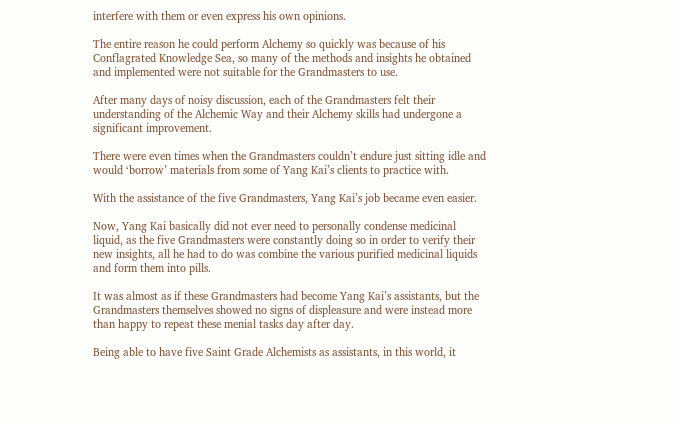interfere with them or even express his own opinions.

The entire reason he could perform Alchemy so quickly was because of his Conflagrated Knowledge Sea, so many of the methods and insights he obtained and implemented were not suitable for the Grandmasters to use.

After many days of noisy discussion, each of the Grandmasters felt their understanding of the Alchemic Way and their Alchemy skills had undergone a significant improvement.

There were even times when the Grandmasters couldn’t endure just sitting idle and would ‘borrow’ materials from some of Yang Kai’s clients to practice with.

With the assistance of the five Grandmasters, Yang Kai’s job became even easier.

Now, Yang Kai basically did not ever need to personally condense medicinal liquid, as the five Grandmasters were constantly doing so in order to verify their new insights, all he had to do was combine the various purified medicinal liquids and form them into pills.

It was almost as if these Grandmasters had become Yang Kai’s assistants, but the Grandmasters themselves showed no signs of displeasure and were instead more than happy to repeat these menial tasks day after day.

Being able to have five Saint Grade Alchemists as assistants, in this world, it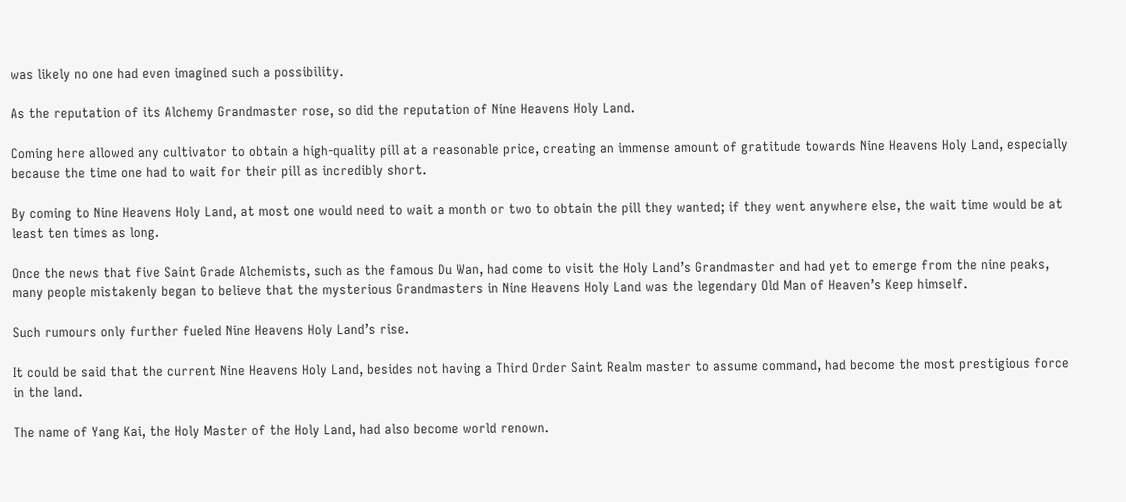was likely no one had even imagined such a possibility.

As the reputation of its Alchemy Grandmaster rose, so did the reputation of Nine Heavens Holy Land.

Coming here allowed any cultivator to obtain a high-quality pill at a reasonable price, creating an immense amount of gratitude towards Nine Heavens Holy Land, especially because the time one had to wait for their pill as incredibly short.

By coming to Nine Heavens Holy Land, at most one would need to wait a month or two to obtain the pill they wanted; if they went anywhere else, the wait time would be at least ten times as long.

Once the news that five Saint Grade Alchemists, such as the famous Du Wan, had come to visit the Holy Land’s Grandmaster and had yet to emerge from the nine peaks, many people mistakenly began to believe that the mysterious Grandmasters in Nine Heavens Holy Land was the legendary Old Man of Heaven’s Keep himself.

Such rumours only further fueled Nine Heavens Holy Land’s rise.

It could be said that the current Nine Heavens Holy Land, besides not having a Third Order Saint Realm master to assume command, had become the most prestigious force in the land.

The name of Yang Kai, the Holy Master of the Holy Land, had also become world renown.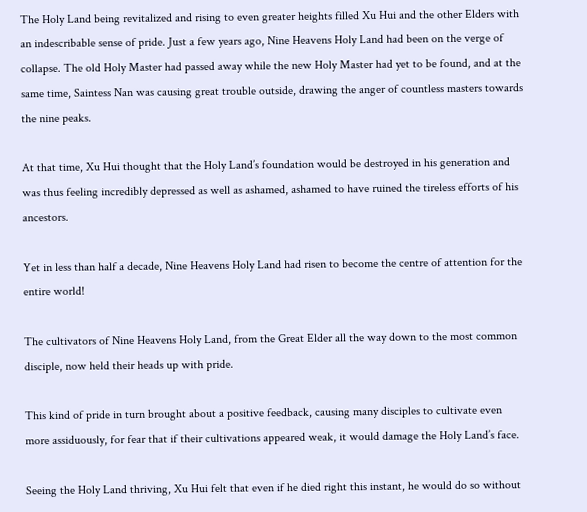The Holy Land being revitalized and rising to even greater heights filled Xu Hui and the other Elders with an indescribable sense of pride. Just a few years ago, Nine Heavens Holy Land had been on the verge of collapse. The old Holy Master had passed away while the new Holy Master had yet to be found, and at the same time, Saintess Nan was causing great trouble outside, drawing the anger of countless masters towards the nine peaks.

At that time, Xu Hui thought that the Holy Land’s foundation would be destroyed in his generation and was thus feeling incredibly depressed as well as ashamed, ashamed to have ruined the tireless efforts of his ancestors.

Yet in less than half a decade, Nine Heavens Holy Land had risen to become the centre of attention for the entire world!

The cultivators of Nine Heavens Holy Land, from the Great Elder all the way down to the most common disciple, now held their heads up with pride.

This kind of pride in turn brought about a positive feedback, causing many disciples to cultivate even more assiduously, for fear that if their cultivations appeared weak, it would damage the Holy Land’s face.

Seeing the Holy Land thriving, Xu Hui felt that even if he died right this instant, he would do so without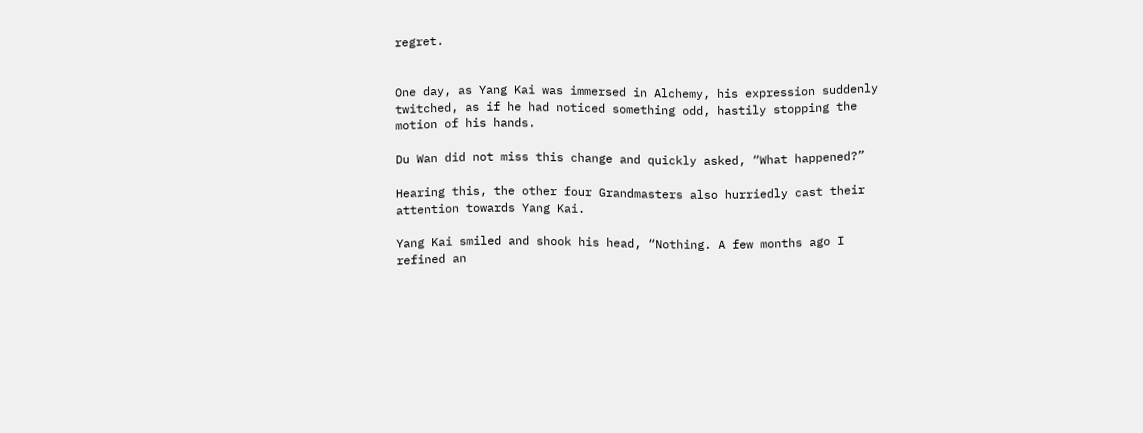regret.


One day, as Yang Kai was immersed in Alchemy, his expression suddenly twitched, as if he had noticed something odd, hastily stopping the motion of his hands.

Du Wan did not miss this change and quickly asked, “What happened?”

Hearing this, the other four Grandmasters also hurriedly cast their attention towards Yang Kai.

Yang Kai smiled and shook his head, “Nothing. A few months ago I refined an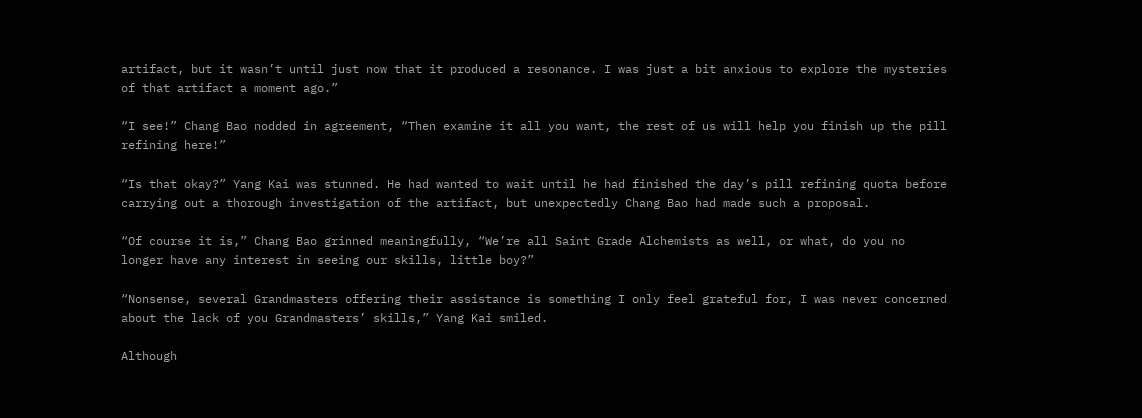artifact, but it wasn’t until just now that it produced a resonance. I was just a bit anxious to explore the mysteries of that artifact a moment ago.”

“I see!” Chang Bao nodded in agreement, “Then examine it all you want, the rest of us will help you finish up the pill refining here!”

“Is that okay?” Yang Kai was stunned. He had wanted to wait until he had finished the day’s pill refining quota before carrying out a thorough investigation of the artifact, but unexpectedly Chang Bao had made such a proposal.

“Of course it is,” Chang Bao grinned meaningfully, “We’re all Saint Grade Alchemists as well, or what, do you no longer have any interest in seeing our skills, little boy?”

“Nonsense, several Grandmasters offering their assistance is something I only feel grateful for, I was never concerned about the lack of you Grandmasters’ skills,” Yang Kai smiled.

Although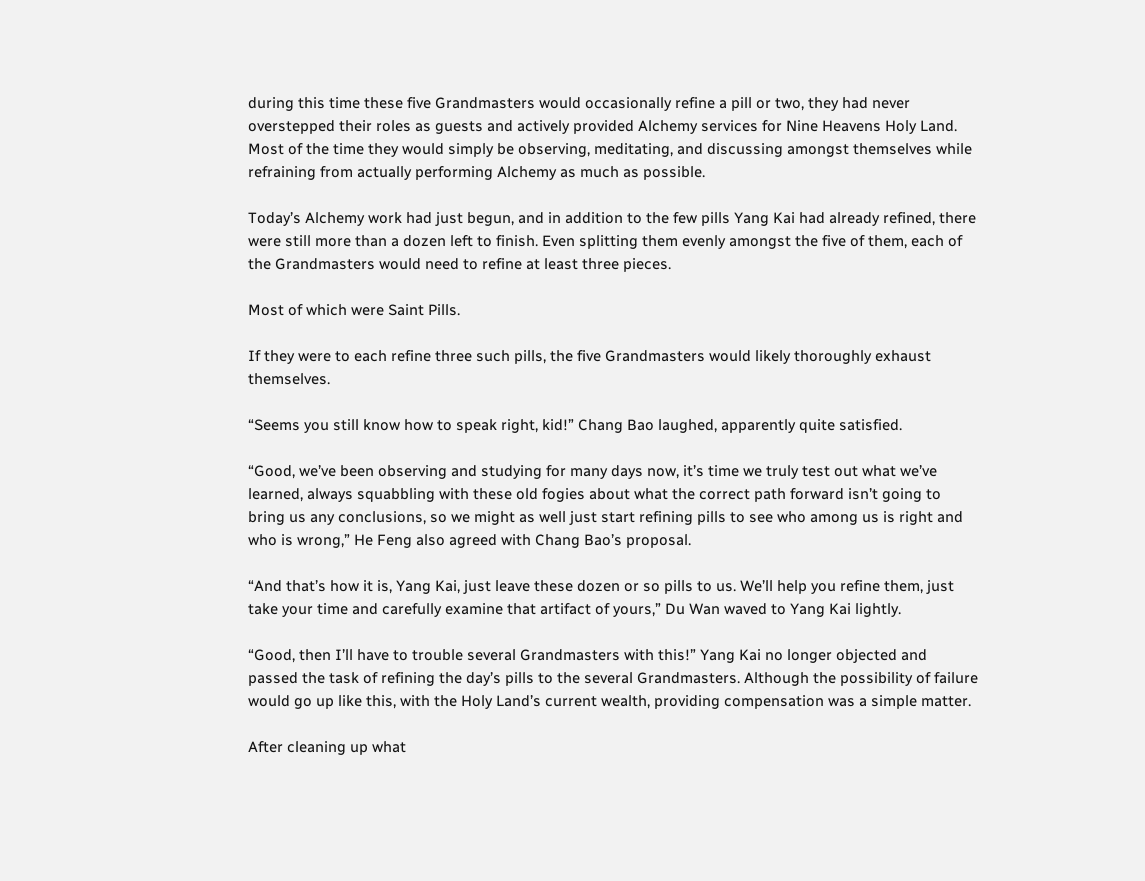during this time these five Grandmasters would occasionally refine a pill or two, they had never overstepped their roles as guests and actively provided Alchemy services for Nine Heavens Holy Land. Most of the time they would simply be observing, meditating, and discussing amongst themselves while refraining from actually performing Alchemy as much as possible.

Today’s Alchemy work had just begun, and in addition to the few pills Yang Kai had already refined, there were still more than a dozen left to finish. Even splitting them evenly amongst the five of them, each of the Grandmasters would need to refine at least three pieces.

Most of which were Saint Pills.

If they were to each refine three such pills, the five Grandmasters would likely thoroughly exhaust themselves.

“Seems you still know how to speak right, kid!” Chang Bao laughed, apparently quite satisfied.

“Good, we’ve been observing and studying for many days now, it’s time we truly test out what we’ve learned, always squabbling with these old fogies about what the correct path forward isn’t going to bring us any conclusions, so we might as well just start refining pills to see who among us is right and who is wrong,” He Feng also agreed with Chang Bao’s proposal.

“And that’s how it is, Yang Kai, just leave these dozen or so pills to us. We’ll help you refine them, just take your time and carefully examine that artifact of yours,” Du Wan waved to Yang Kai lightly.

“Good, then I’ll have to trouble several Grandmasters with this!” Yang Kai no longer objected and passed the task of refining the day’s pills to the several Grandmasters. Although the possibility of failure would go up like this, with the Holy Land’s current wealth, providing compensation was a simple matter.

After cleaning up what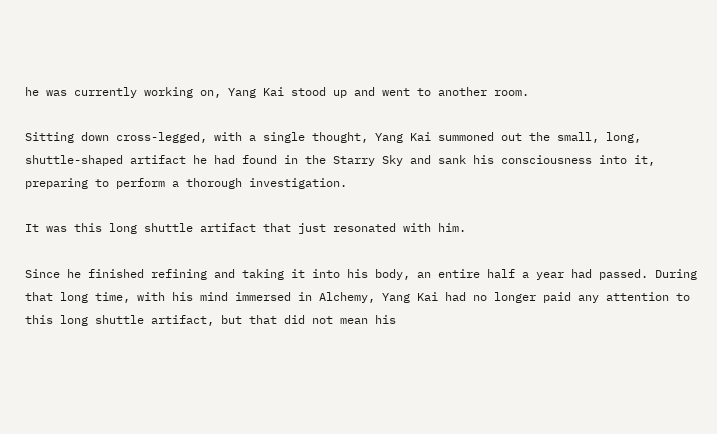he was currently working on, Yang Kai stood up and went to another room.

Sitting down cross-legged, with a single thought, Yang Kai summoned out the small, long, shuttle-shaped artifact he had found in the Starry Sky and sank his consciousness into it, preparing to perform a thorough investigation.

It was this long shuttle artifact that just resonated with him.

Since he finished refining and taking it into his body, an entire half a year had passed. During that long time, with his mind immersed in Alchemy, Yang Kai had no longer paid any attention to this long shuttle artifact, but that did not mean his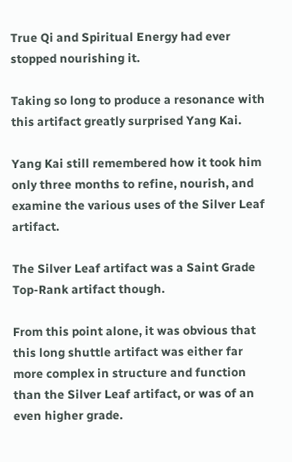True Qi and Spiritual Energy had ever stopped nourishing it.

Taking so long to produce a resonance with this artifact greatly surprised Yang Kai.

Yang Kai still remembered how it took him only three months to refine, nourish, and examine the various uses of the Silver Leaf artifact.

The Silver Leaf artifact was a Saint Grade Top-Rank artifact though.

From this point alone, it was obvious that this long shuttle artifact was either far more complex in structure and function than the Silver Leaf artifact, or was of an even higher grade.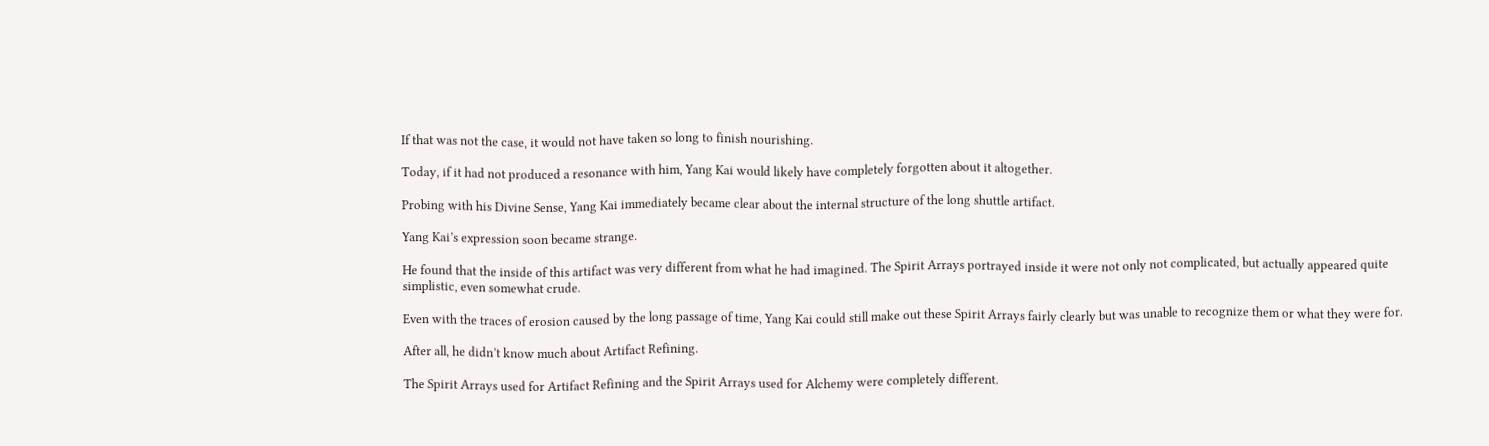If that was not the case, it would not have taken so long to finish nourishing.

Today, if it had not produced a resonance with him, Yang Kai would likely have completely forgotten about it altogether.

Probing with his Divine Sense, Yang Kai immediately became clear about the internal structure of the long shuttle artifact.

Yang Kai’s expression soon became strange.

He found that the inside of this artifact was very different from what he had imagined. The Spirit Arrays portrayed inside it were not only not complicated, but actually appeared quite simplistic, even somewhat crude.

Even with the traces of erosion caused by the long passage of time, Yang Kai could still make out these Spirit Arrays fairly clearly but was unable to recognize them or what they were for.

After all, he didn’t know much about Artifact Refining.

The Spirit Arrays used for Artifact Refining and the Spirit Arrays used for Alchemy were completely different.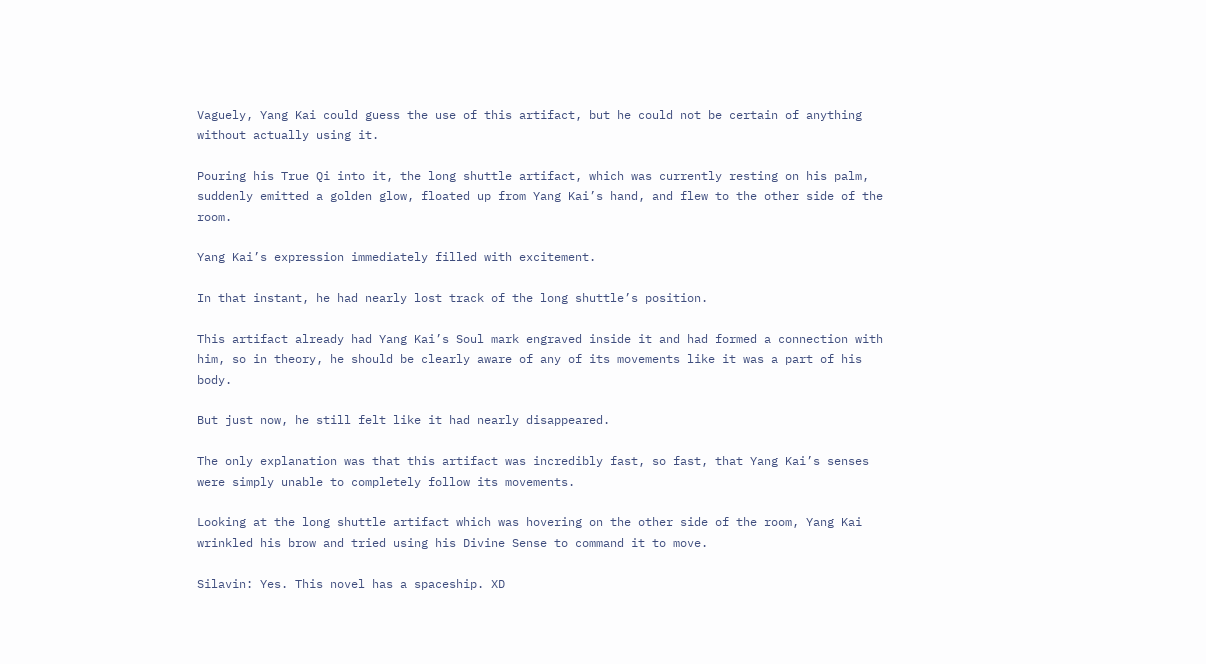Vaguely, Yang Kai could guess the use of this artifact, but he could not be certain of anything without actually using it.

Pouring his True Qi into it, the long shuttle artifact, which was currently resting on his palm, suddenly emitted a golden glow, floated up from Yang Kai’s hand, and flew to the other side of the room.

Yang Kai’s expression immediately filled with excitement.

In that instant, he had nearly lost track of the long shuttle’s position.

This artifact already had Yang Kai’s Soul mark engraved inside it and had formed a connection with him, so in theory, he should be clearly aware of any of its movements like it was a part of his body.

But just now, he still felt like it had nearly disappeared.

The only explanation was that this artifact was incredibly fast, so fast, that Yang Kai’s senses were simply unable to completely follow its movements.

Looking at the long shuttle artifact which was hovering on the other side of the room, Yang Kai wrinkled his brow and tried using his Divine Sense to command it to move.

Silavin: Yes. This novel has a spaceship. XD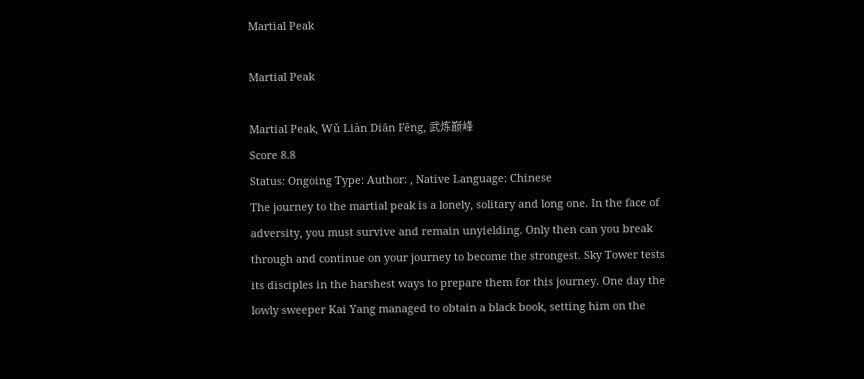Martial Peak

Martial Peak

Martial Peak, Wǔ Liàn Diān Fēng, 武炼巅峰
Score 8.8
Status: Ongoing Type: Author: , Native Language: Chinese
The journey to the martial peak is a lonely, solitary and long one. In the face of adversity, you must survive and remain unyielding. Only then can you break through and continue on your journey to become the strongest. Sky Tower tests its disciples in the harshest ways to prepare them for this journey. One day the lowly sweeper Kai Yang managed to obtain a black book, setting him on the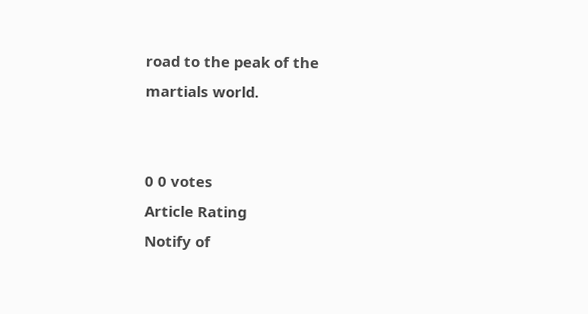road to the peak of the martials world.


0 0 votes
Article Rating
Notify of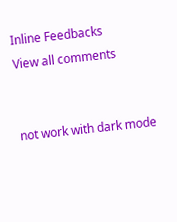Inline Feedbacks
View all comments


not work with dark mode